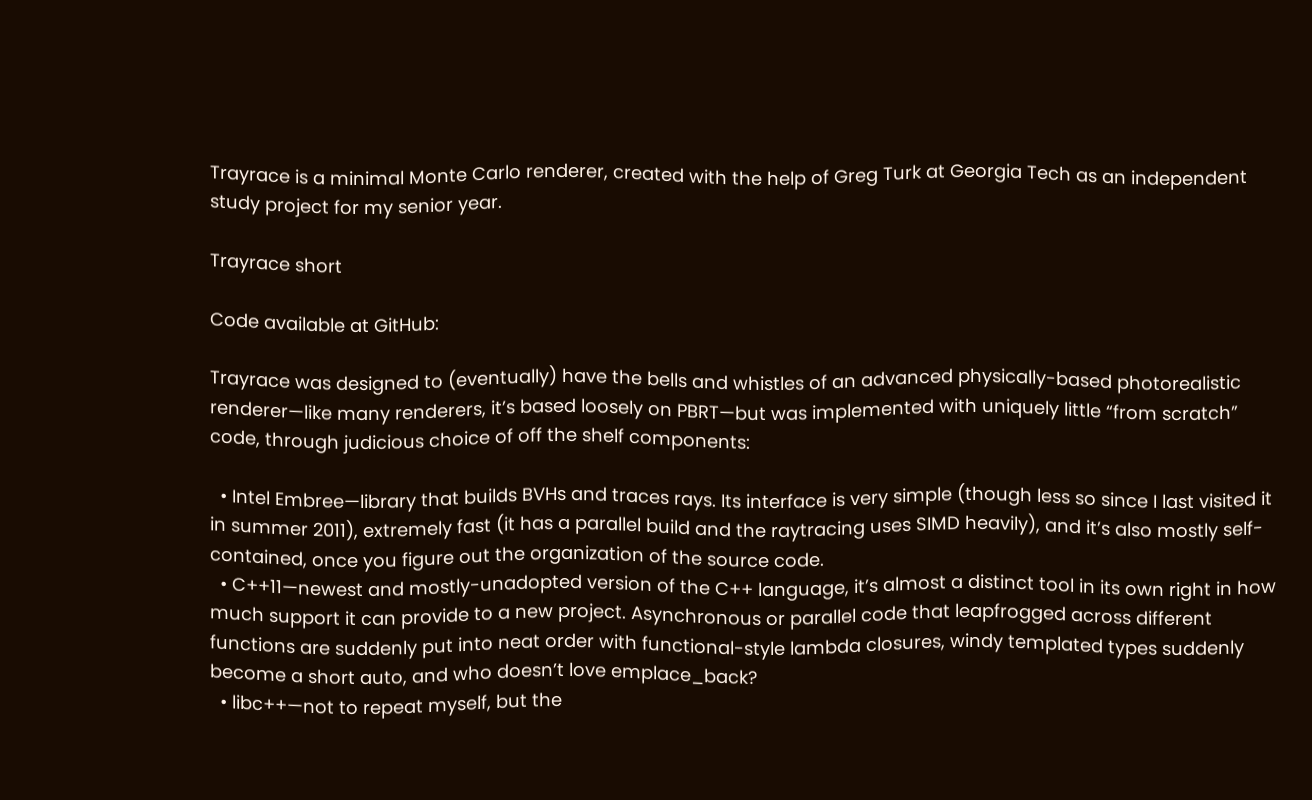Trayrace is a minimal Monte Carlo renderer, created with the help of Greg Turk at Georgia Tech as an independent study project for my senior year.

Trayrace short

Code available at GitHub:

Trayrace was designed to (eventually) have the bells and whistles of an advanced physically-based photorealistic renderer—like many renderers, it’s based loosely on PBRT—but was implemented with uniquely little “from scratch” code, through judicious choice of off the shelf components:

  • Intel Embree—library that builds BVHs and traces rays. Its interface is very simple (though less so since I last visited it in summer 2011), extremely fast (it has a parallel build and the raytracing uses SIMD heavily), and it’s also mostly self-contained, once you figure out the organization of the source code.
  • C++11—newest and mostly-unadopted version of the C++ language, it’s almost a distinct tool in its own right in how much support it can provide to a new project. Asynchronous or parallel code that leapfrogged across different functions are suddenly put into neat order with functional-style lambda closures, windy templated types suddenly become a short auto, and who doesn’t love emplace_back?
  • libc++—not to repeat myself, but the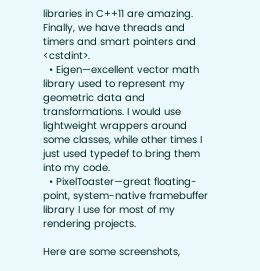libraries in C++11 are amazing. Finally, we have threads and timers and smart pointers and <cstdint>.
  • Eigen—excellent vector math library used to represent my geometric data and transformations. I would use lightweight wrappers around some classes, while other times I just used typedef to bring them into my code.
  • PixelToaster—great floating-point, system-native framebuffer library I use for most of my rendering projects.

Here are some screenshots,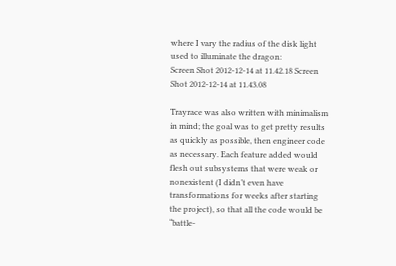where I vary the radius of the disk light used to illuminate the dragon:
Screen Shot 2012-12-14 at 11.42.18 Screen Shot 2012-12-14 at 11.43.08

Trayrace was also written with minimalism in mind; the goal was to get pretty results as quickly as possible, then engineer code as necessary. Each feature added would flesh out subsystems that were weak or nonexistent (I didn’t even have transformations for weeks after starting the project), so that all the code would be “battle-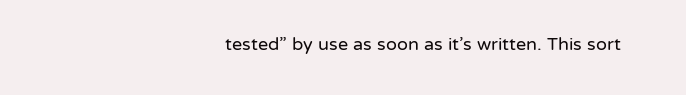tested” by use as soon as it’s written. This sort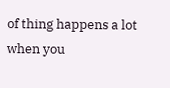of thing happens a lot when you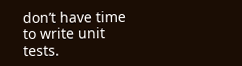don’t have time to write unit tests.